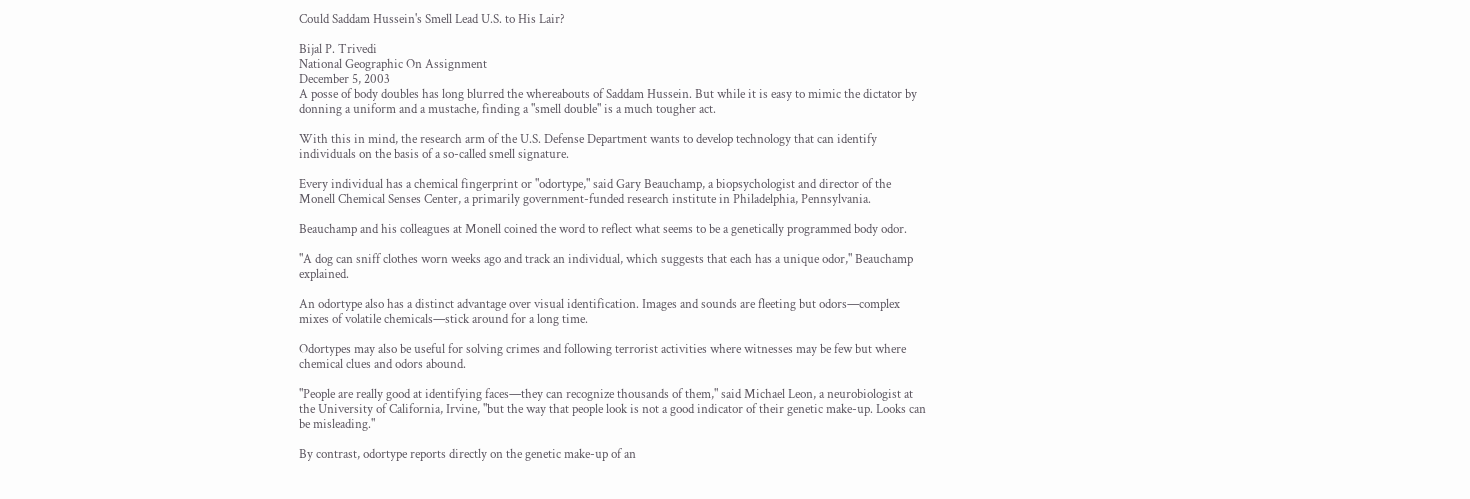Could Saddam Hussein's Smell Lead U.S. to His Lair?

Bijal P. Trivedi
National Geographic On Assignment
December 5, 2003
A posse of body doubles has long blurred the whereabouts of Saddam Hussein. But while it is easy to mimic the dictator by donning a uniform and a mustache, finding a "smell double" is a much tougher act.

With this in mind, the research arm of the U.S. Defense Department wants to develop technology that can identify individuals on the basis of a so-called smell signature.

Every individual has a chemical fingerprint or "odortype," said Gary Beauchamp, a biopsychologist and director of the Monell Chemical Senses Center, a primarily government-funded research institute in Philadelphia, Pennsylvania.

Beauchamp and his colleagues at Monell coined the word to reflect what seems to be a genetically programmed body odor.

"A dog can sniff clothes worn weeks ago and track an individual, which suggests that each has a unique odor," Beauchamp explained.

An odortype also has a distinct advantage over visual identification. Images and sounds are fleeting but odors—complex mixes of volatile chemicals—stick around for a long time.

Odortypes may also be useful for solving crimes and following terrorist activities where witnesses may be few but where chemical clues and odors abound.

"People are really good at identifying faces—they can recognize thousands of them," said Michael Leon, a neurobiologist at the University of California, Irvine, "but the way that people look is not a good indicator of their genetic make-up. Looks can be misleading."

By contrast, odortype reports directly on the genetic make-up of an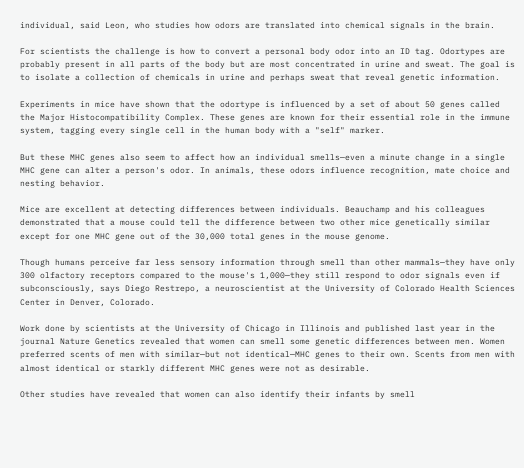individual, said Leon, who studies how odors are translated into chemical signals in the brain.

For scientists the challenge is how to convert a personal body odor into an ID tag. Odortypes are probably present in all parts of the body but are most concentrated in urine and sweat. The goal is to isolate a collection of chemicals in urine and perhaps sweat that reveal genetic information.

Experiments in mice have shown that the odortype is influenced by a set of about 50 genes called the Major Histocompatibility Complex. These genes are known for their essential role in the immune system, tagging every single cell in the human body with a "self" marker.

But these MHC genes also seem to affect how an individual smells—even a minute change in a single MHC gene can alter a person's odor. In animals, these odors influence recognition, mate choice and nesting behavior.

Mice are excellent at detecting differences between individuals. Beauchamp and his colleagues demonstrated that a mouse could tell the difference between two other mice genetically similar except for one MHC gene out of the 30,000 total genes in the mouse genome.

Though humans perceive far less sensory information through smell than other mammals—they have only 300 olfactory receptors compared to the mouse's 1,000—they still respond to odor signals even if subconsciously, says Diego Restrepo, a neuroscientist at the University of Colorado Health Sciences Center in Denver, Colorado.

Work done by scientists at the University of Chicago in Illinois and published last year in the journal Nature Genetics revealed that women can smell some genetic differences between men. Women preferred scents of men with similar—but not identical—MHC genes to their own. Scents from men with almost identical or starkly different MHC genes were not as desirable.

Other studies have revealed that women can also identify their infants by smell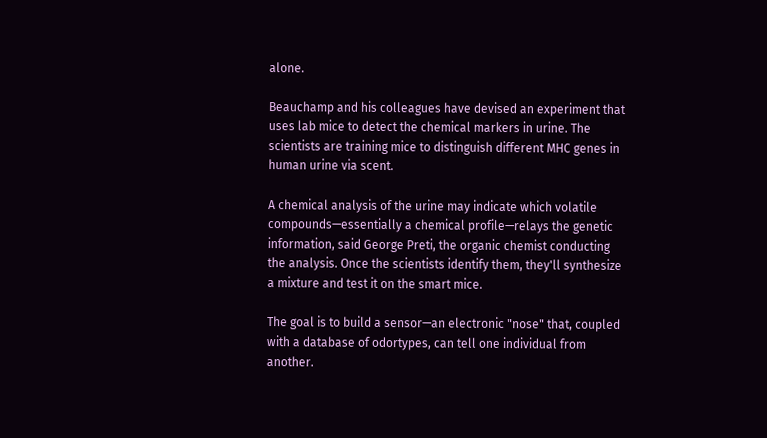alone.

Beauchamp and his colleagues have devised an experiment that uses lab mice to detect the chemical markers in urine. The scientists are training mice to distinguish different MHC genes in human urine via scent.

A chemical analysis of the urine may indicate which volatile compounds—essentially a chemical profile—relays the genetic information, said George Preti, the organic chemist conducting the analysis. Once the scientists identify them, they'll synthesize a mixture and test it on the smart mice.

The goal is to build a sensor—an electronic "nose" that, coupled with a database of odortypes, can tell one individual from another.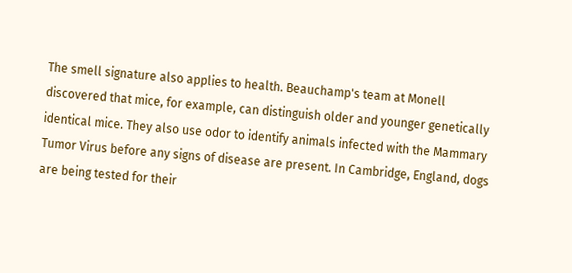The smell signature also applies to health. Beauchamp's team at Monell discovered that mice, for example, can distinguish older and younger genetically identical mice. They also use odor to identify animals infected with the Mammary Tumor Virus before any signs of disease are present. In Cambridge, England, dogs are being tested for their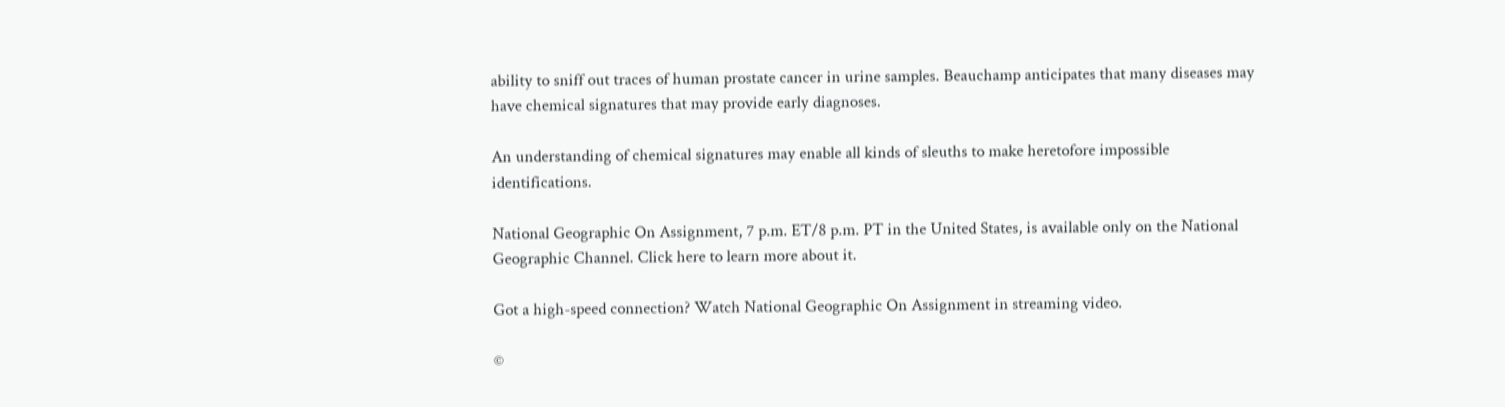ability to sniff out traces of human prostate cancer in urine samples. Beauchamp anticipates that many diseases may have chemical signatures that may provide early diagnoses.

An understanding of chemical signatures may enable all kinds of sleuths to make heretofore impossible identifications.

National Geographic On Assignment, 7 p.m. ET/8 p.m. PT in the United States, is available only on the National Geographic Channel. Click here to learn more about it.

Got a high-speed connection? Watch National Geographic On Assignment in streaming video.

©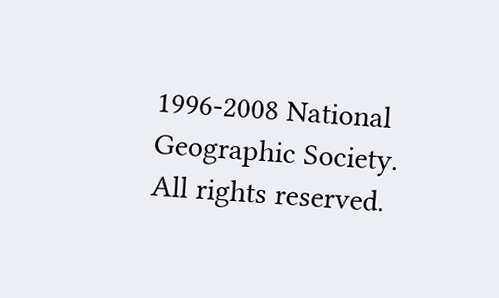1996-2008 National Geographic Society. All rights reserved.